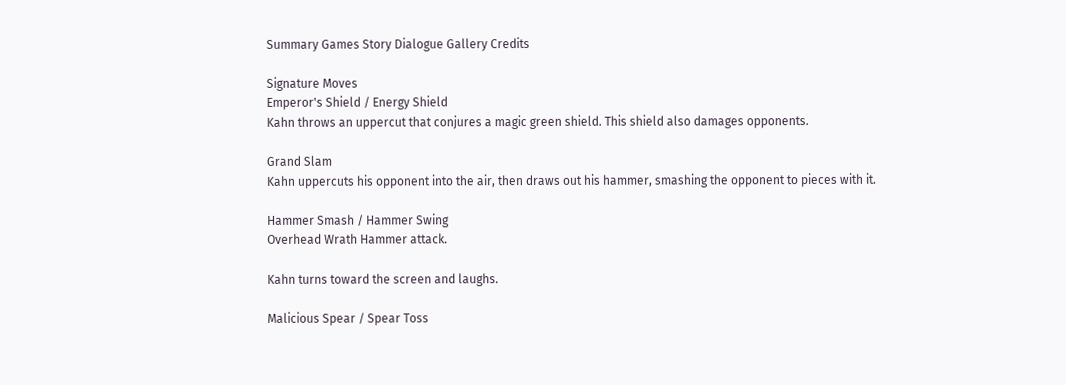Summary Games Story Dialogue Gallery Credits

Signature Moves
Emperor's Shield / Energy Shield
Kahn throws an uppercut that conjures a magic green shield. This shield also damages opponents.

Grand Slam
Kahn uppercuts his opponent into the air, then draws out his hammer, smashing the opponent to pieces with it.

Hammer Smash / Hammer Swing
Overhead Wrath Hammer attack.

Kahn turns toward the screen and laughs.

Malicious Spear / Spear Toss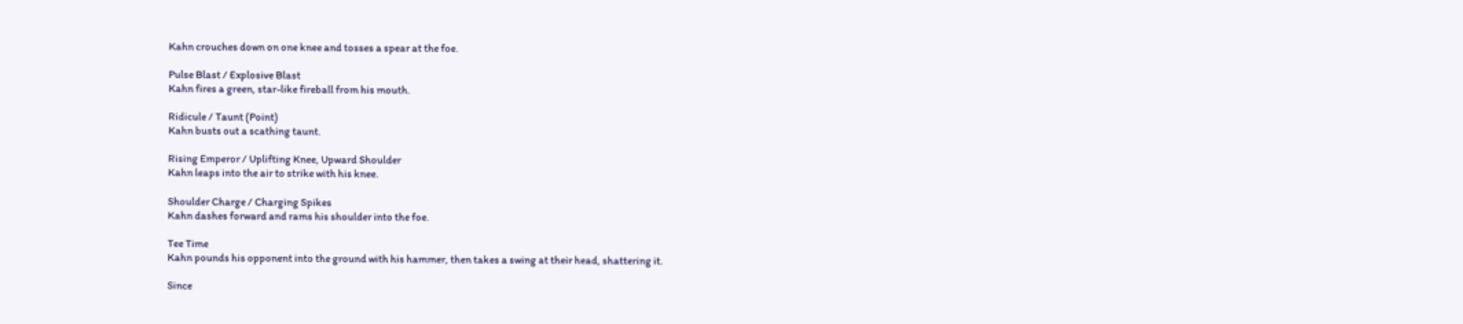Kahn crouches down on one knee and tosses a spear at the foe.

Pulse Blast / Explosive Blast
Kahn fires a green, star-like fireball from his mouth.

Ridicule / Taunt (Point)
Kahn busts out a scathing taunt.

Rising Emperor / Uplifting Knee, Upward Shoulder
Kahn leaps into the air to strike with his knee.

Shoulder Charge / Charging Spikes
Kahn dashes forward and rams his shoulder into the foe.

Tee Time
Kahn pounds his opponent into the ground with his hammer, then takes a swing at their head, shattering it.

Since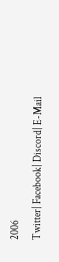2006
Twitter| Facebook| Discord| E-Mail